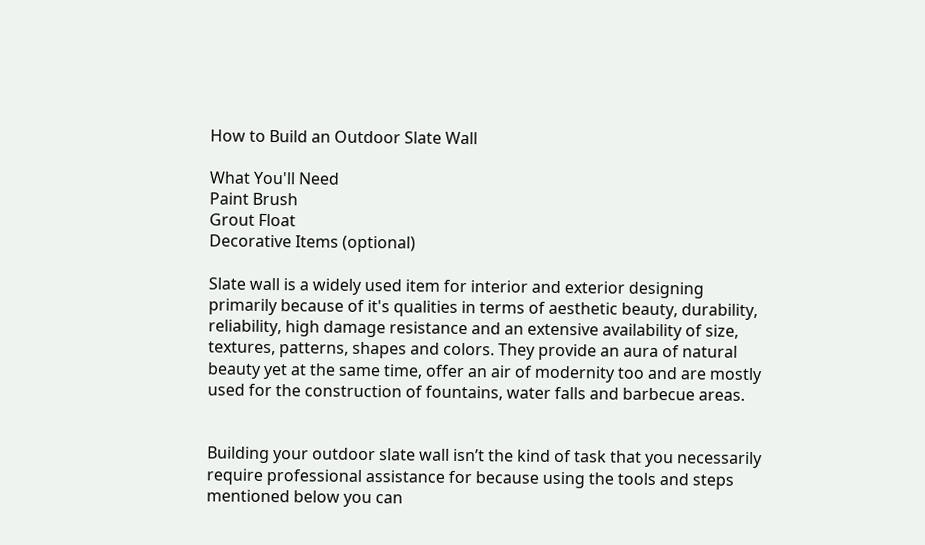How to Build an Outdoor Slate Wall

What You'll Need
Paint Brush
Grout Float
Decorative Items (optional)

Slate wall is a widely used item for interior and exterior designing primarily because of it's qualities in terms of aesthetic beauty, durability, reliability, high damage resistance and an extensive availability of size, textures, patterns, shapes and colors. They provide an aura of natural beauty yet at the same time, offer an air of modernity too and are mostly used for the construction of fountains, water falls and barbecue areas.


Building your outdoor slate wall isn’t the kind of task that you necessarily require professional assistance for because using the tools and steps mentioned below you can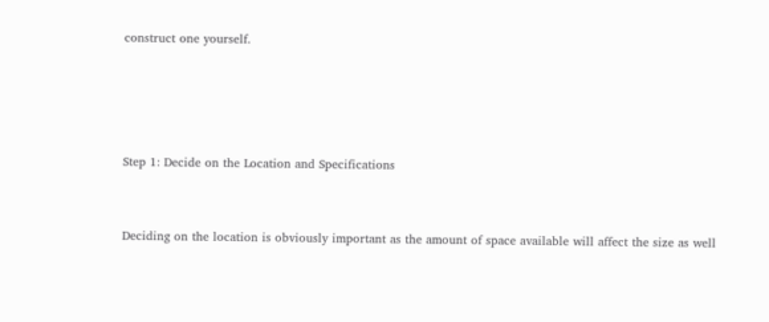construct one yourself.




Step 1: Decide on the Location and Specifications


Deciding on the location is obviously important as the amount of space available will affect the size as well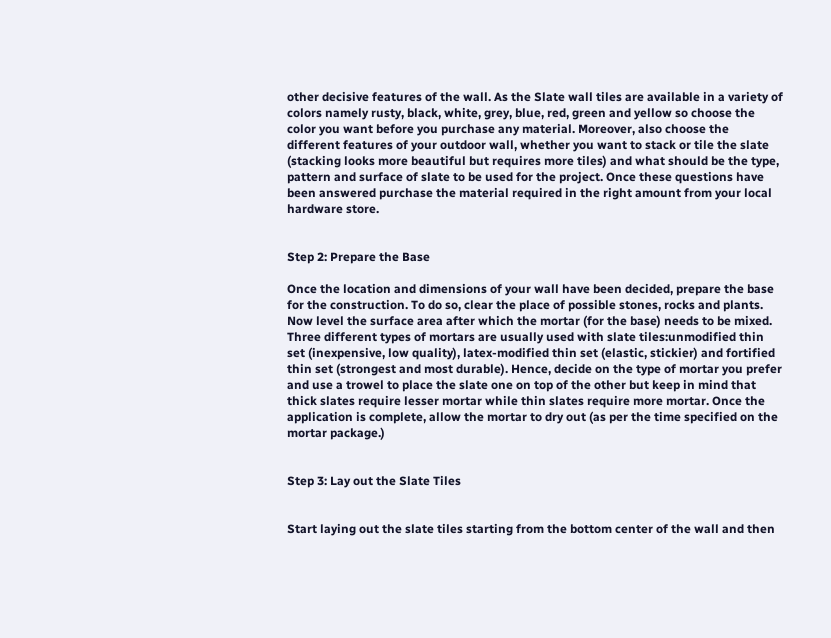other decisive features of the wall. As the Slate wall tiles are available in a variety of colors namely rusty, black, white, grey, blue, red, green and yellow so choose the color you want before you purchase any material. Moreover, also choose the different features of your outdoor wall, whether you want to stack or tile the slate (stacking looks more beautiful but requires more tiles) and what should be the type, pattern and surface of slate to be used for the project. Once these questions have been answered purchase the material required in the right amount from your local hardware store.


Step 2: Prepare the Base

Once the location and dimensions of your wall have been decided, prepare the base for the construction. To do so, clear the place of possible stones, rocks and plants. Now level the surface area after which the mortar (for the base) needs to be mixed. Three different types of mortars are usually used with slate tiles:unmodified thin set (inexpensive, low quality), latex-modified thin set (elastic, stickier) and fortified thin set (strongest and most durable). Hence, decide on the type of mortar you prefer and use a trowel to place the slate one on top of the other but keep in mind that thick slates require lesser mortar while thin slates require more mortar. Once the application is complete, allow the mortar to dry out (as per the time specified on the mortar package.)


Step 3: Lay out the Slate Tiles


Start laying out the slate tiles starting from the bottom center of the wall and then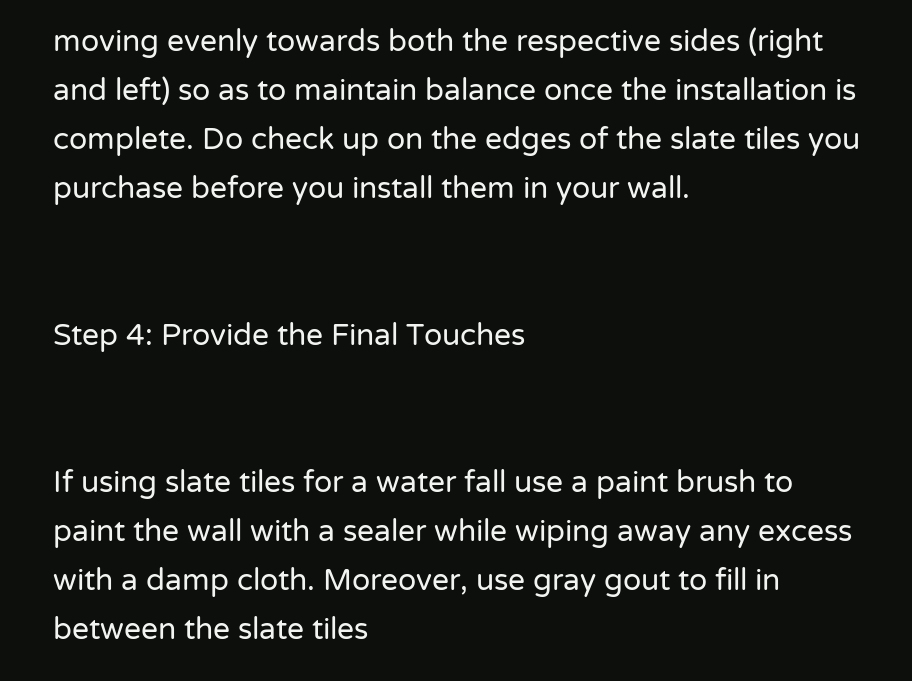moving evenly towards both the respective sides (right and left) so as to maintain balance once the installation is complete. Do check up on the edges of the slate tiles you purchase before you install them in your wall.


Step 4: Provide the Final Touches


If using slate tiles for a water fall use a paint brush to paint the wall with a sealer while wiping away any excess with a damp cloth. Moreover, use gray gout to fill in between the slate tiles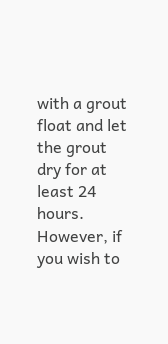with a grout float and let the grout dry for at least 24 hours. However, if you wish to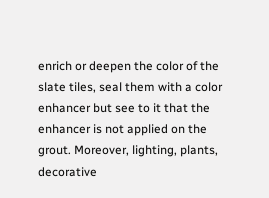enrich or deepen the color of the slate tiles, seal them with a color enhancer but see to it that the enhancer is not applied on the grout. Moreover, lighting, plants, decorative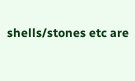shells/stones etc are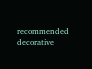recommended decorative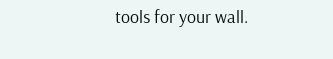tools for your wall.